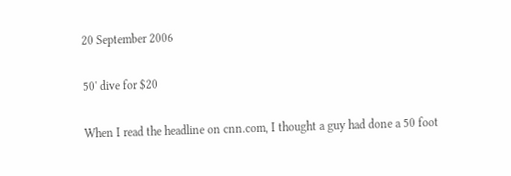20 September 2006

50' dive for $20

When I read the headline on cnn.com, I thought a guy had done a 50 foot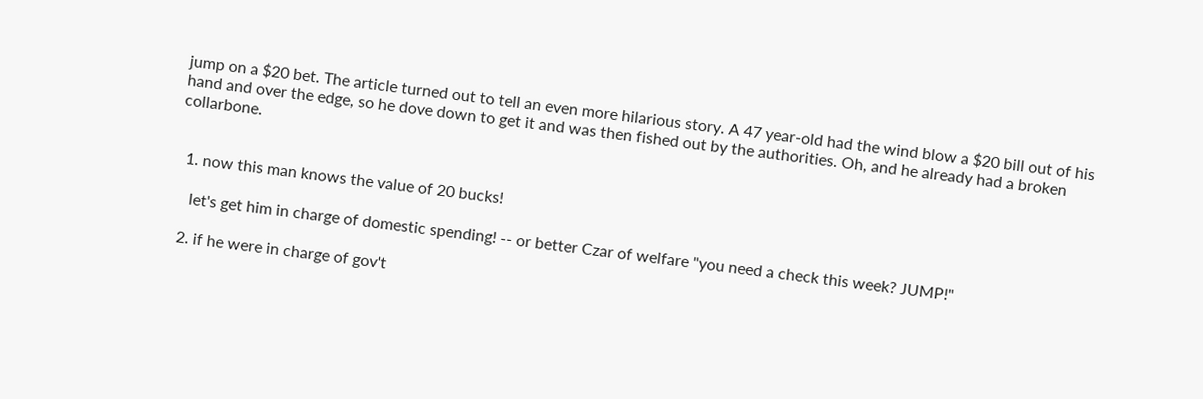jump on a $20 bet. The article turned out to tell an even more hilarious story. A 47 year-old had the wind blow a $20 bill out of his hand and over the edge, so he dove down to get it and was then fished out by the authorities. Oh, and he already had a broken collarbone.


  1. now this man knows the value of 20 bucks!

    let's get him in charge of domestic spending! -- or better Czar of welfare "you need a check this week? JUMP!"

  2. if he were in charge of gov't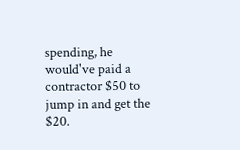spending, he would've paid a contractor $50 to jump in and get the $20.